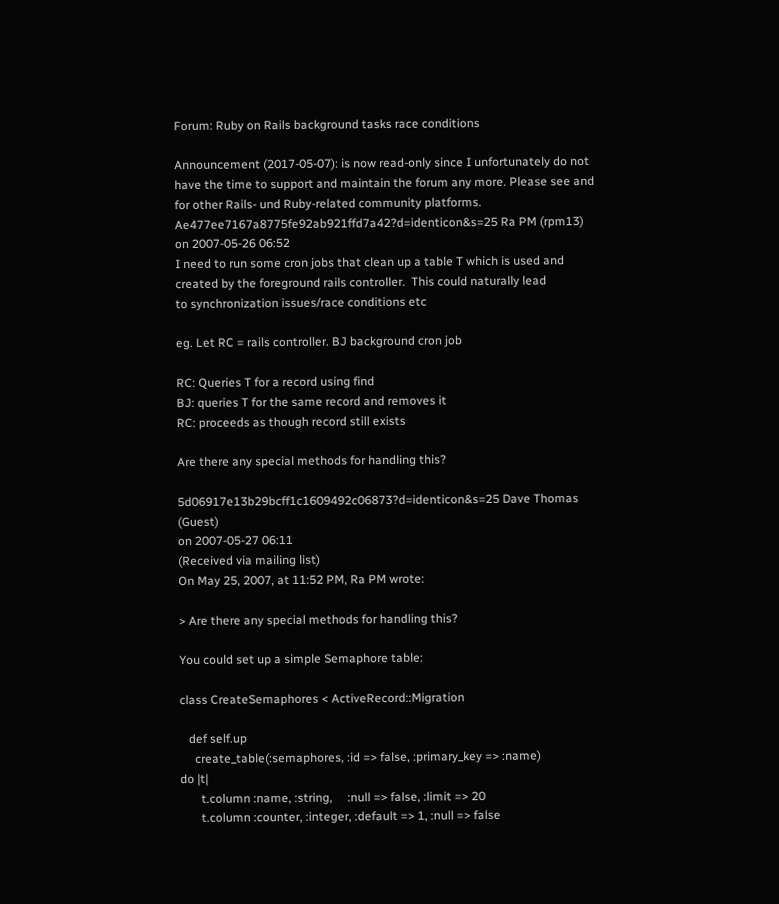Forum: Ruby on Rails background tasks race conditions

Announcement (2017-05-07): is now read-only since I unfortunately do not have the time to support and maintain the forum any more. Please see and for other Rails- und Ruby-related community platforms.
Ae477ee7167a8775fe92ab921ffd7a42?d=identicon&s=25 Ra PM (rpm13)
on 2007-05-26 06:52
I need to run some cron jobs that clean up a table T which is used and
created by the foreground rails controller.  This could naturally lead
to synchronization issues/race conditions etc

eg. Let RC = rails controller. BJ background cron job

RC: Queries T for a record using find
BJ: queries T for the same record and removes it
RC: proceeds as though record still exists

Are there any special methods for handling this?

5d06917e13b29bcff1c1609492c06873?d=identicon&s=25 Dave Thomas (Guest)
on 2007-05-27 06:11
(Received via mailing list)
On May 25, 2007, at 11:52 PM, Ra PM wrote:

> Are there any special methods for handling this?

You could set up a simple Semaphore table:

class CreateSemaphores < ActiveRecord::Migration

   def self.up
     create_table(:semaphores, :id => false, :primary_key => :name)
do |t|
       t.column :name, :string,     :null => false, :limit => 20
       t.column :counter, :integer, :default => 1, :null => false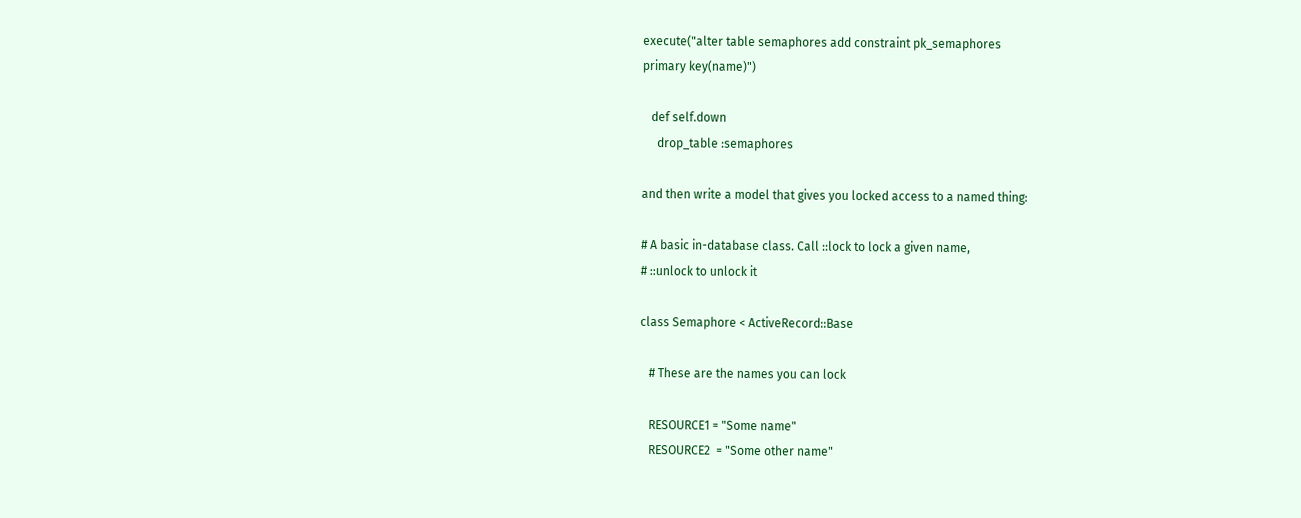execute("alter table semaphores add constraint pk_semaphores
primary key(name)")

   def self.down
     drop_table :semaphores

and then write a model that gives you locked access to a named thing:

# A basic in-database class. Call ::lock to lock a given name,
# ::unlock to unlock it

class Semaphore < ActiveRecord::Base

   # These are the names you can lock

   RESOURCE1 = "Some name"
   RESOURCE2  = "Some other name"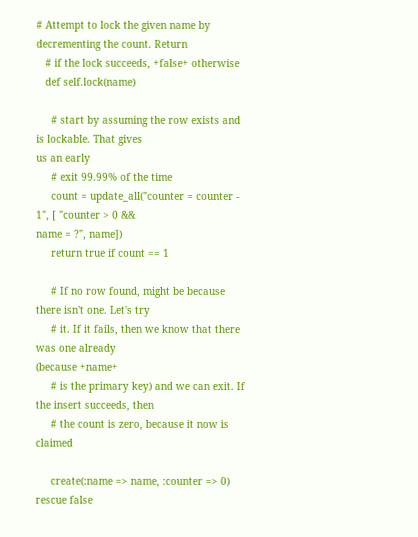# Attempt to lock the given name by decrementing the count. Return
   # if the lock succeeds, +false+ otherwise
   def self.lock(name)

     # start by assuming the row exists and is lockable. That gives
us an early
     # exit 99.99% of the time
     count = update_all("counter = counter - 1", [ "counter > 0 &&
name = ?", name])
     return true if count == 1

     # If no row found, might be because there isn't one. Let's try
     # it. If it fails, then we know that there was one already
(because +name+
     # is the primary key) and we can exit. If the insert succeeds, then
     # the count is zero, because it now is claimed

     create(:name => name, :counter => 0) rescue false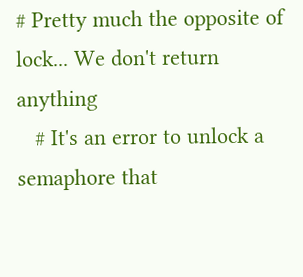# Pretty much the opposite of lock... We don't return anything
   # It's an error to unlock a semaphore that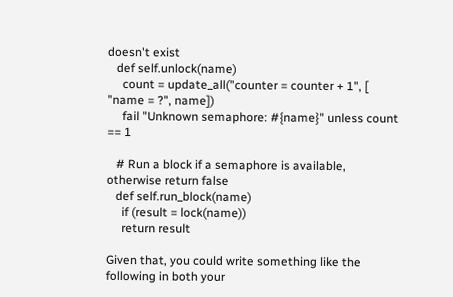doesn't exist
   def self.unlock(name)
     count = update_all("counter = counter + 1", [ "name = ?", name])
     fail "Unknown semaphore: #{name}" unless count == 1

   # Run a block if a semaphore is available, otherwise return false
   def self.run_block(name)
     if (result = lock(name))
     return result

Given that, you could write something like the following in both your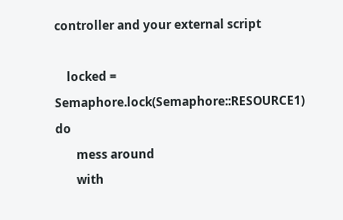controller and your external script

    locked = Semaphore.lock(Semaphore::RESOURCE1) do
       mess around
       with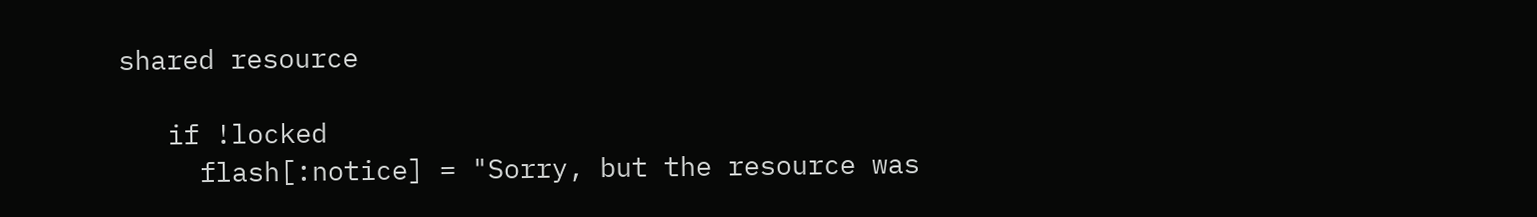shared resource

   if !locked
     flash[:notice] = "Sorry, but the resource was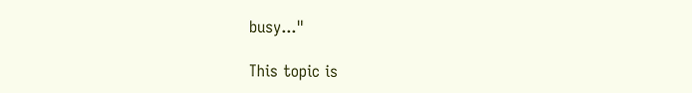busy..."

This topic is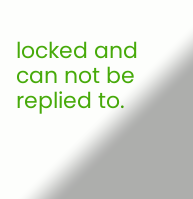locked and can not be replied to.